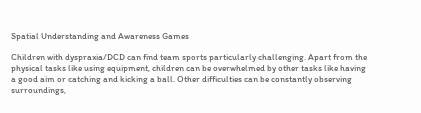Spatial Understanding and Awareness Games

Children with dyspraxia/DCD can find team sports particularly challenging. Apart from the physical tasks like using equipment, children can be overwhelmed by other tasks like having a good aim or catching and kicking a ball. Other difficulties can be constantly observing surroundings,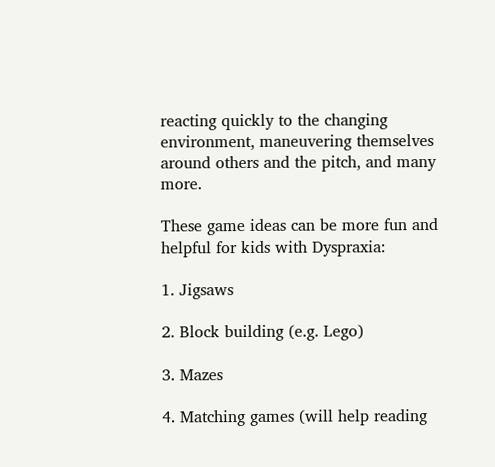reacting quickly to the changing environment, maneuvering themselves around others and the pitch, and many more.

These game ideas can be more fun and helpful for kids with Dyspraxia:

1. Jigsaws

2. Block building (e.g. Lego)

3. Mazes

4. Matching games (will help reading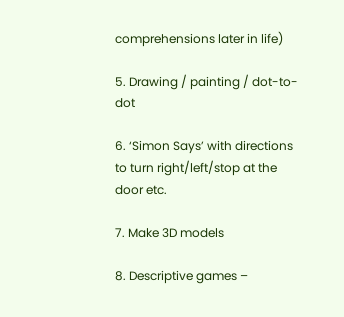comprehensions later in life)

5. Drawing / painting / dot-to-dot

6. ‘Simon Says’ with directions to turn right/left/stop at the door etc.

7. Make 3D models

8. Descriptive games –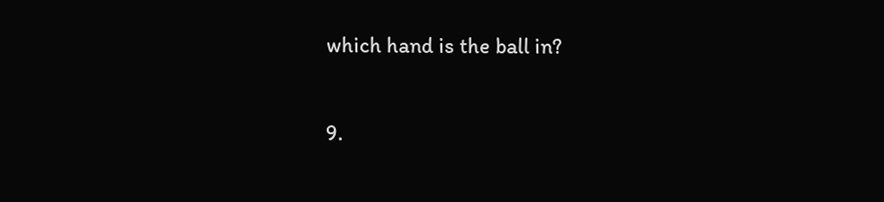which hand is the ball in?

9.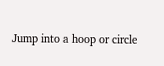Jump into a hoop or circle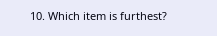10. Which item is furthest?